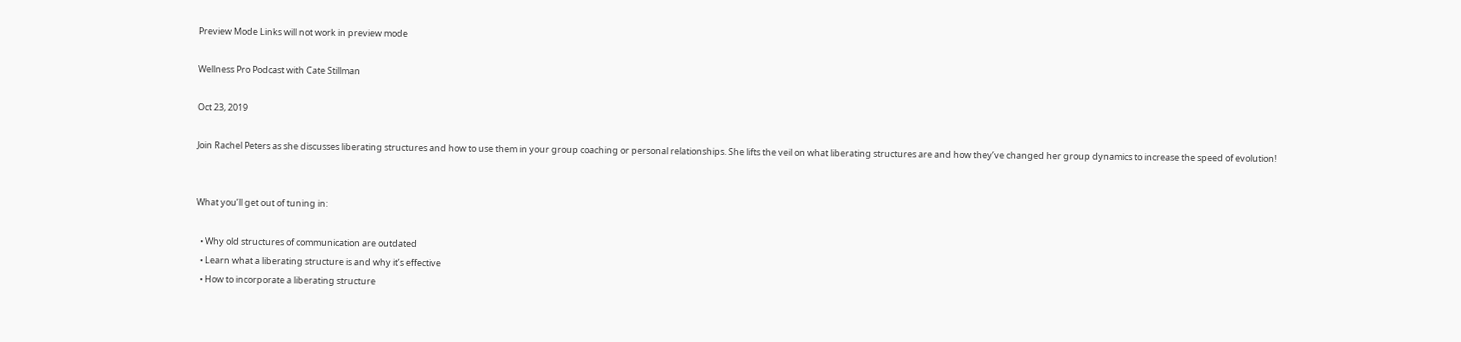Preview Mode Links will not work in preview mode

Wellness Pro Podcast with Cate Stillman

Oct 23, 2019

Join Rachel Peters as she discusses liberating structures and how to use them in your group coaching or personal relationships. She lifts the veil on what liberating structures are and how they’ve changed her group dynamics to increase the speed of evolution!


What you’ll get out of tuning in:

  • Why old structures of communication are outdated
  • Learn what a liberating structure is and why it’s effective
  • How to incorporate a liberating structure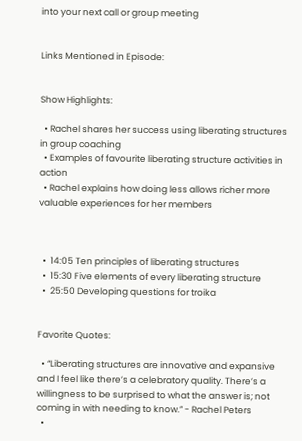into your next call or group meeting


Links Mentioned in Episode:


Show Highlights:

  • Rachel shares her success using liberating structures in group coaching
  • Examples of favourite liberating structure activities in action
  • Rachel explains how doing less allows richer more valuable experiences for her members



  •  14:05 Ten principles of liberating structures
  •  15:30 Five elements of every liberating structure
  •  25:50 Developing questions for troika


Favorite Quotes:

  • “Liberating structures are innovative and expansive and I feel like there’s a celebratory quality. There’s a willingness to be surprised to what the answer is; not coming in with needing to know.” - Rachel Peters
  •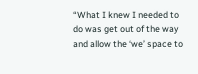“What I knew I needed to do was get out of the way and allow the ‘we’ space to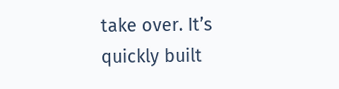take over. It’s quickly built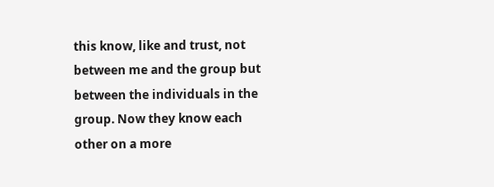this know, like and trust, not between me and the group but between the individuals in the group. Now they know each other on a more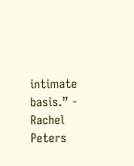intimate basis.” - Rachel Peters